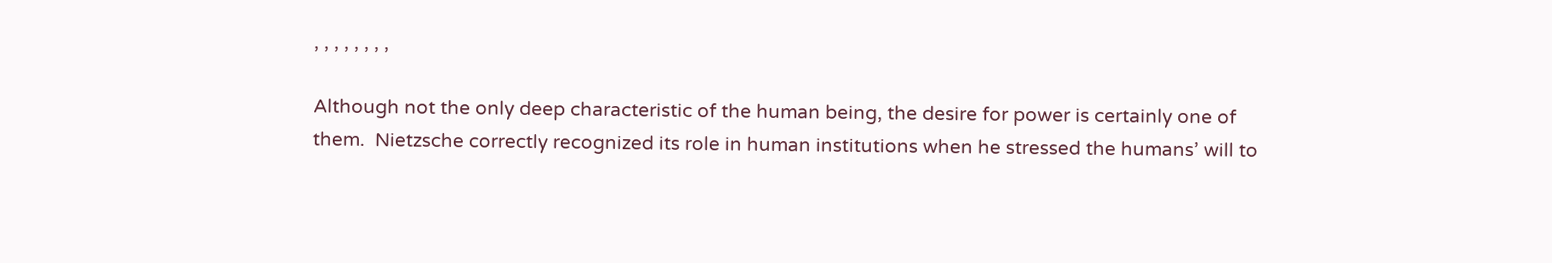, , , , , , , ,

Although not the only deep characteristic of the human being, the desire for power is certainly one of them.  Nietzsche correctly recognized its role in human institutions when he stressed the humans’ will to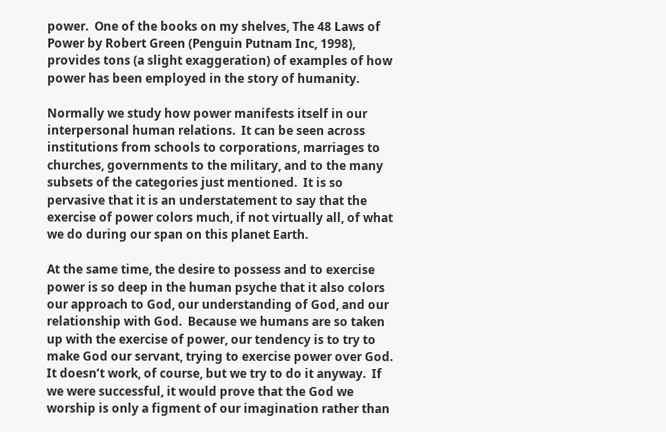power.  One of the books on my shelves, The 48 Laws of Power by Robert Green (Penguin Putnam Inc, 1998), provides tons (a slight exaggeration) of examples of how power has been employed in the story of humanity.

Normally we study how power manifests itself in our interpersonal human relations.  It can be seen across institutions from schools to corporations, marriages to churches, governments to the military, and to the many subsets of the categories just mentioned.  It is so pervasive that it is an understatement to say that the exercise of power colors much, if not virtually all, of what we do during our span on this planet Earth.

At the same time, the desire to possess and to exercise power is so deep in the human psyche that it also colors our approach to God, our understanding of God, and our relationship with God.  Because we humans are so taken up with the exercise of power, our tendency is to try to make God our servant, trying to exercise power over God.  It doesn’t work, of course, but we try to do it anyway.  If we were successful, it would prove that the God we worship is only a figment of our imagination rather than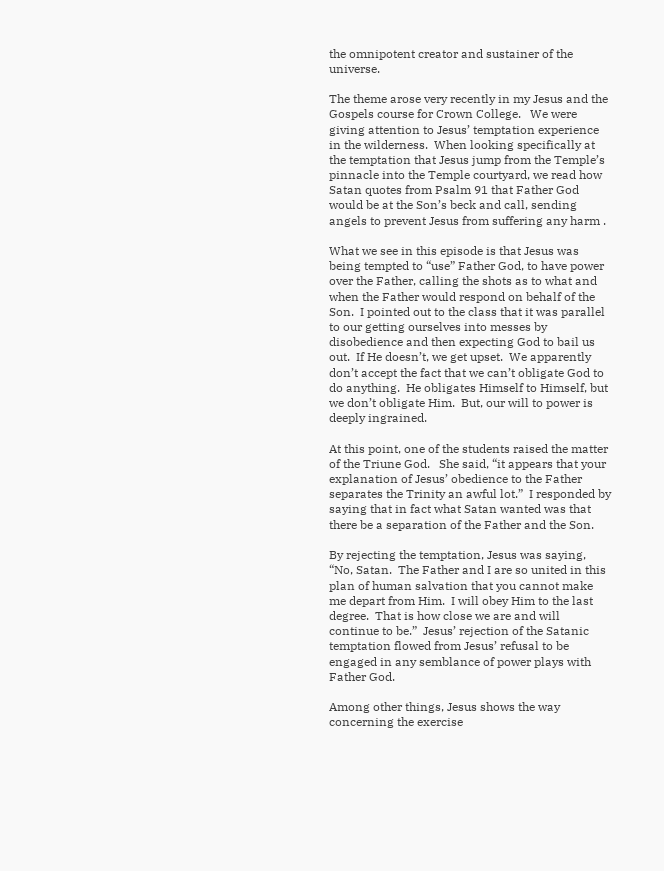the omnipotent creator and sustainer of the universe.

The theme arose very recently in my Jesus and the Gospels course for Crown College.   We were giving attention to Jesus’ temptation experience in the wilderness.  When looking specifically at the temptation that Jesus jump from the Temple’s pinnacle into the Temple courtyard, we read how Satan quotes from Psalm 91 that Father God would be at the Son’s beck and call, sending angels to prevent Jesus from suffering any harm .

What we see in this episode is that Jesus was being tempted to “use” Father God, to have power over the Father, calling the shots as to what and when the Father would respond on behalf of the Son.  I pointed out to the class that it was parallel to our getting ourselves into messes by disobedience and then expecting God to bail us out.  If He doesn’t, we get upset.  We apparently don’t accept the fact that we can’t obligate God to do anything.  He obligates Himself to Himself, but we don’t obligate Him.  But, our will to power is deeply ingrained.

At this point, one of the students raised the matter of the Triune God.   She said, “it appears that your explanation of Jesus’ obedience to the Father separates the Trinity an awful lot.”  I responded by saying that in fact what Satan wanted was that there be a separation of the Father and the Son.

By rejecting the temptation, Jesus was saying, “No, Satan.  The Father and I are so united in this plan of human salvation that you cannot make me depart from Him.  I will obey Him to the last degree.  That is how close we are and will continue to be.”  Jesus’ rejection of the Satanic temptation flowed from Jesus’ refusal to be engaged in any semblance of power plays with Father God.

Among other things, Jesus shows the way concerning the exercise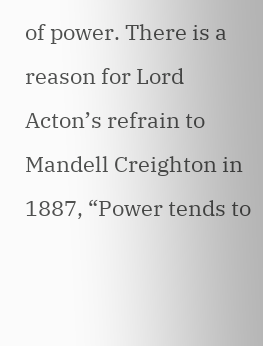of power. There is a reason for Lord Acton’s refrain to Mandell Creighton in 1887, “Power tends to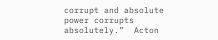corrupt and absolute power corrupts absolutely.”  Acton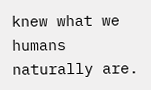knew what we humans naturally are.